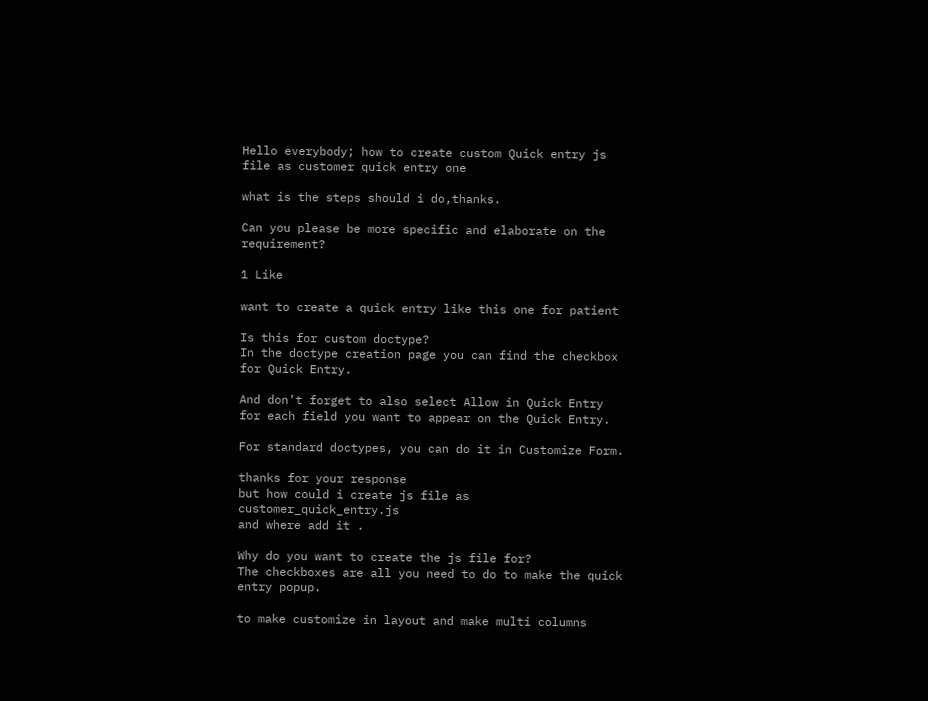Hello everybody; how to create custom Quick entry js file as customer quick entry one

what is the steps should i do,thanks.

Can you please be more specific and elaborate on the requirement?

1 Like

want to create a quick entry like this one for patient

Is this for custom doctype?
In the doctype creation page you can find the checkbox for Quick Entry.

And don’t forget to also select Allow in Quick Entry for each field you want to appear on the Quick Entry.

For standard doctypes, you can do it in Customize Form.

thanks for your response
but how could i create js file as customer_quick_entry.js
and where add it .

Why do you want to create the js file for?
The checkboxes are all you need to do to make the quick entry popup.

to make customize in layout and make multi columns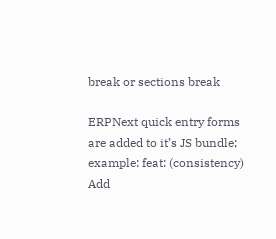break or sections break

ERPNext quick entry forms are added to it’s JS bundle; example: feat: (consistency) Add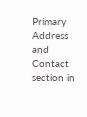Primary Address and Contact section in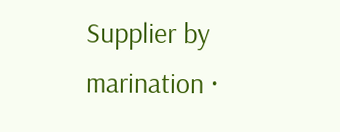Supplier by marination ·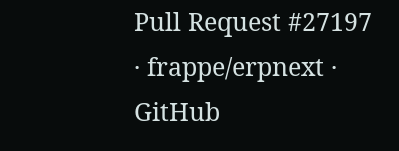Pull Request #27197 · frappe/erpnext · GitHub